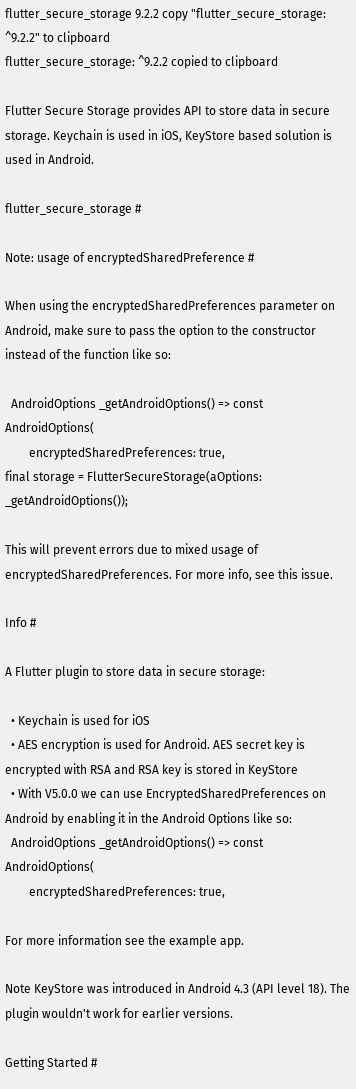flutter_secure_storage 9.2.2 copy "flutter_secure_storage: ^9.2.2" to clipboard
flutter_secure_storage: ^9.2.2 copied to clipboard

Flutter Secure Storage provides API to store data in secure storage. Keychain is used in iOS, KeyStore based solution is used in Android.

flutter_secure_storage #

Note: usage of encryptedSharedPreference #

When using the encryptedSharedPreferences parameter on Android, make sure to pass the option to the constructor instead of the function like so:

  AndroidOptions _getAndroidOptions() => const AndroidOptions(
        encryptedSharedPreferences: true,
final storage = FlutterSecureStorage(aOptions: _getAndroidOptions());

This will prevent errors due to mixed usage of encryptedSharedPreferences. For more info, see this issue.

Info #

A Flutter plugin to store data in secure storage:

  • Keychain is used for iOS
  • AES encryption is used for Android. AES secret key is encrypted with RSA and RSA key is stored in KeyStore
  • With V5.0.0 we can use EncryptedSharedPreferences on Android by enabling it in the Android Options like so:
  AndroidOptions _getAndroidOptions() => const AndroidOptions(
        encryptedSharedPreferences: true,

For more information see the example app.

Note KeyStore was introduced in Android 4.3 (API level 18). The plugin wouldn't work for earlier versions.

Getting Started #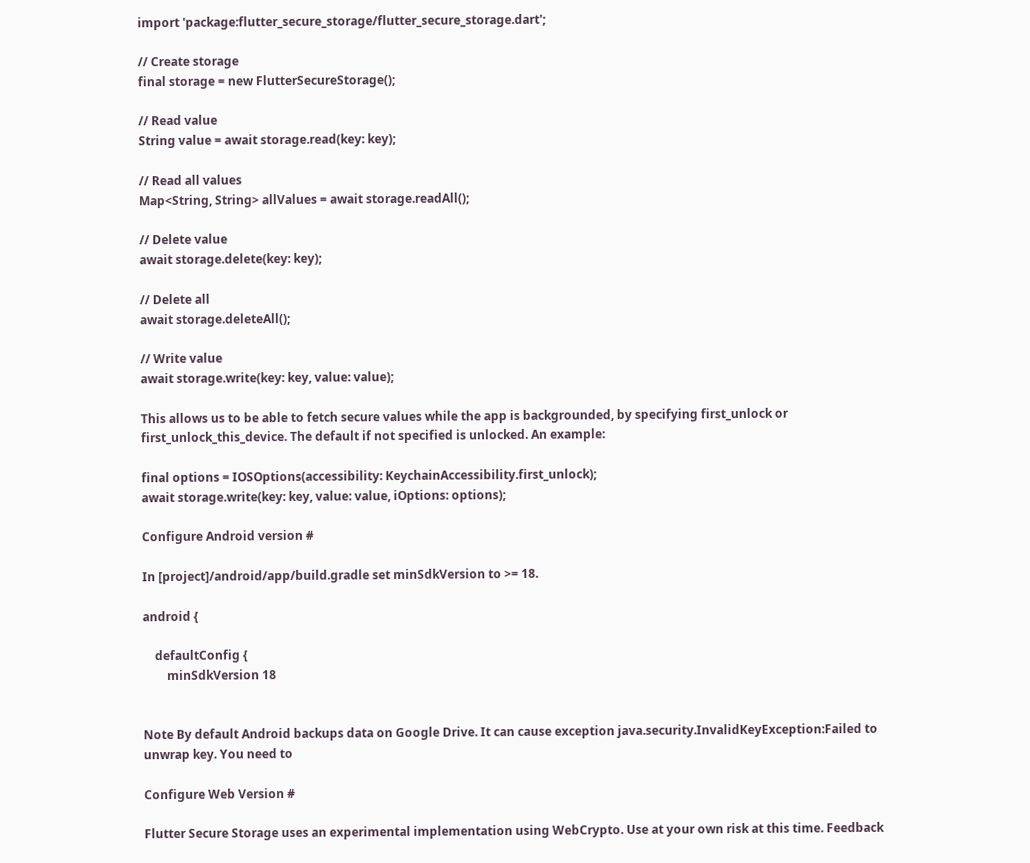import 'package:flutter_secure_storage/flutter_secure_storage.dart';

// Create storage
final storage = new FlutterSecureStorage();

// Read value
String value = await storage.read(key: key);

// Read all values
Map<String, String> allValues = await storage.readAll();

// Delete value
await storage.delete(key: key);

// Delete all
await storage.deleteAll();

// Write value
await storage.write(key: key, value: value);

This allows us to be able to fetch secure values while the app is backgrounded, by specifying first_unlock or first_unlock_this_device. The default if not specified is unlocked. An example:

final options = IOSOptions(accessibility: KeychainAccessibility.first_unlock);
await storage.write(key: key, value: value, iOptions: options);

Configure Android version #

In [project]/android/app/build.gradle set minSdkVersion to >= 18.

android {

    defaultConfig {
        minSdkVersion 18


Note By default Android backups data on Google Drive. It can cause exception java.security.InvalidKeyException:Failed to unwrap key. You need to

Configure Web Version #

Flutter Secure Storage uses an experimental implementation using WebCrypto. Use at your own risk at this time. Feedback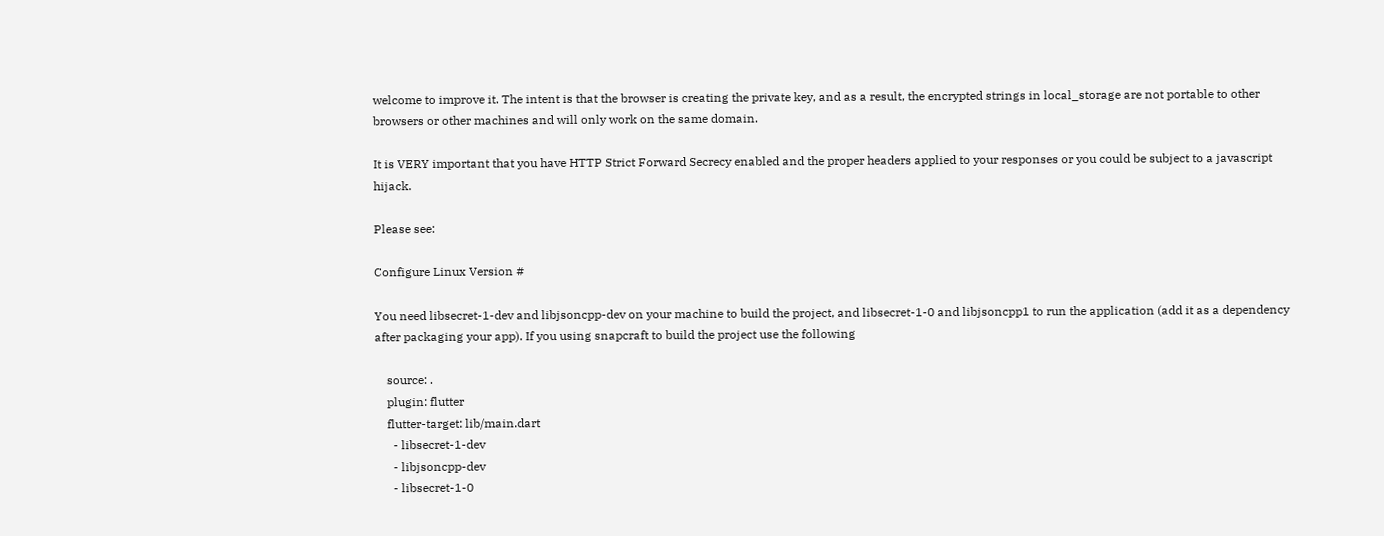welcome to improve it. The intent is that the browser is creating the private key, and as a result, the encrypted strings in local_storage are not portable to other browsers or other machines and will only work on the same domain.

It is VERY important that you have HTTP Strict Forward Secrecy enabled and the proper headers applied to your responses or you could be subject to a javascript hijack.

Please see:

Configure Linux Version #

You need libsecret-1-dev and libjsoncpp-dev on your machine to build the project, and libsecret-1-0 and libjsoncpp1 to run the application (add it as a dependency after packaging your app). If you using snapcraft to build the project use the following

    source: .
    plugin: flutter
    flutter-target: lib/main.dart
      - libsecret-1-dev
      - libjsoncpp-dev
      - libsecret-1-0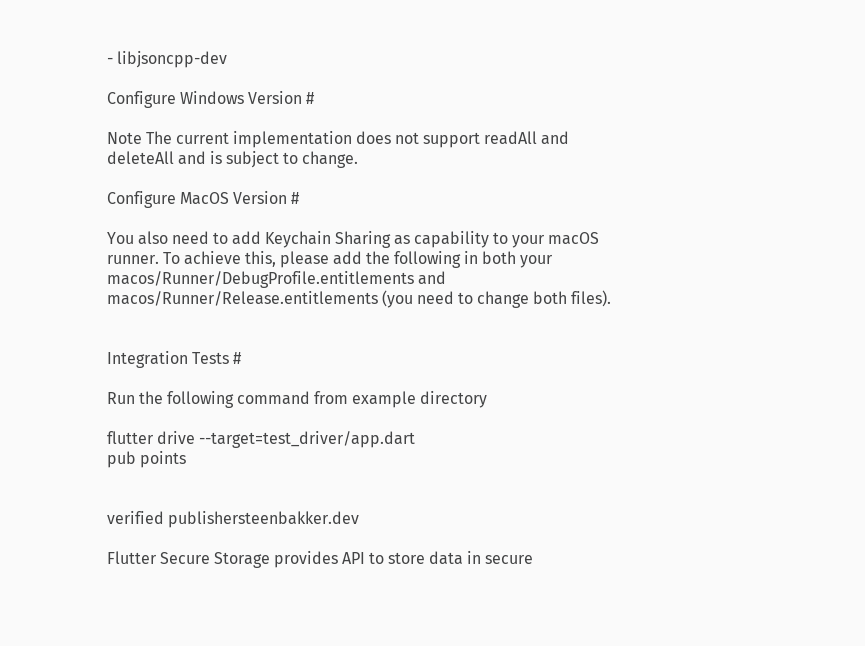- libjsoncpp-dev

Configure Windows Version #

Note The current implementation does not support readAll and deleteAll and is subject to change.

Configure MacOS Version #

You also need to add Keychain Sharing as capability to your macOS runner. To achieve this, please add the following in both your macos/Runner/DebugProfile.entitlements and macos/Runner/Release.entitlements (you need to change both files).


Integration Tests #

Run the following command from example directory

flutter drive --target=test_driver/app.dart
pub points


verified publishersteenbakker.dev

Flutter Secure Storage provides API to store data in secure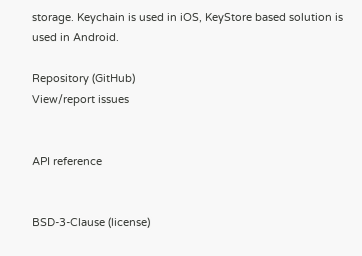storage. Keychain is used in iOS, KeyStore based solution is used in Android.

Repository (GitHub)
View/report issues


API reference


BSD-3-Clause (license)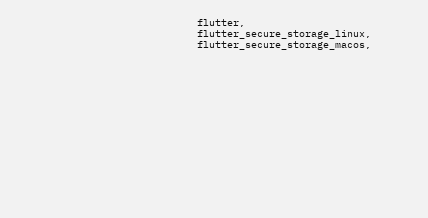flutter, flutter_secure_storage_linux, flutter_secure_storage_macos,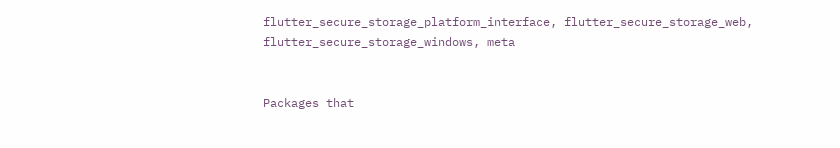flutter_secure_storage_platform_interface, flutter_secure_storage_web, flutter_secure_storage_windows, meta


Packages that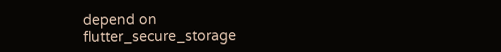depend on flutter_secure_storage